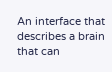An interface that describes a brain that can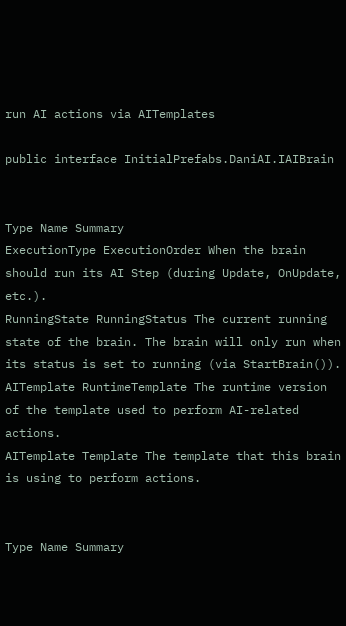run AI actions via AITemplates

public interface InitialPrefabs.DaniAI.IAIBrain


Type Name Summary
ExecutionType ExecutionOrder When the brain should run its AI Step (during Update, OnUpdate, etc.).
RunningState RunningStatus The current running state of the brain. The brain will only run when its status is set to running (via StartBrain()).
AITemplate RuntimeTemplate The runtime version of the template used to perform AI-related actions.
AITemplate Template The template that this brain is using to perform actions.


Type Name Summary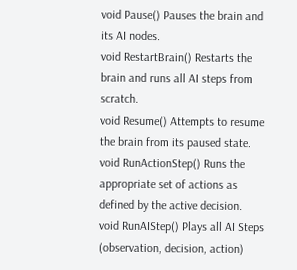void Pause() Pauses the brain and its AI nodes.
void RestartBrain() Restarts the brain and runs all AI steps from scratch.
void Resume() Attempts to resume the brain from its paused state.
void RunActionStep() Runs the appropriate set of actions as defined by the active decision.
void RunAIStep() Plays all AI Steps (observation, decision, action)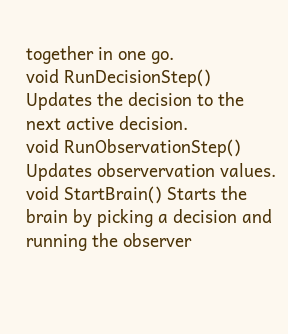together in one go.
void RunDecisionStep() Updates the decision to the next active decision.
void RunObservationStep() Updates observervation values.
void StartBrain() Starts the brain by picking a decision and running the observer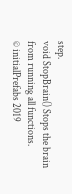step.
void StopBrain() Stops the brain from running all functions.
© initialPrefabs 2019